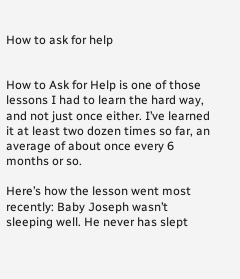How to ask for help


How to Ask for Help is one of those lessons I had to learn the hard way, and not just once either. I’ve learned it at least two dozen times so far, an average of about once every 6 months or so.

Here’s how the lesson went most recently: Baby Joseph wasn’t sleeping well. He never has slept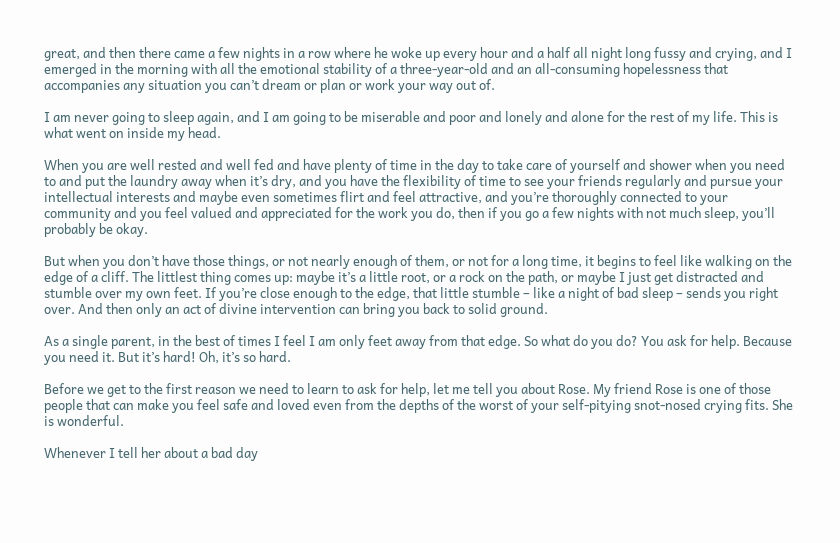great, and then there came a few nights in a row where he woke up every hour and a half all night long fussy and crying, and I emerged in the morning with all the emotional stability of a three-year-old and an all-consuming hopelessness that accompanies any situation you can’t dream or plan or work your way out of.

I am never going to sleep again, and I am going to be miserable and poor and lonely and alone for the rest of my life. This is what went on inside my head.

When you are well rested and well fed and have plenty of time in the day to take care of yourself and shower when you need to and put the laundry away when it’s dry, and you have the flexibility of time to see your friends regularly and pursue your intellectual interests and maybe even sometimes flirt and feel attractive, and you’re thoroughly connected to your community and you feel valued and appreciated for the work you do, then if you go a few nights with not much sleep, you’ll probably be okay.

But when you don’t have those things, or not nearly enough of them, or not for a long time, it begins to feel like walking on the edge of a cliff. The littlest thing comes up: maybe it’s a little root, or a rock on the path, or maybe I just get distracted and stumble over my own feet. If you’re close enough to the edge, that little stumble – like a night of bad sleep – sends you right over. And then only an act of divine intervention can bring you back to solid ground.

As a single parent, in the best of times I feel I am only feet away from that edge. So what do you do? You ask for help. Because you need it. But it’s hard! Oh, it’s so hard.

Before we get to the first reason we need to learn to ask for help, let me tell you about Rose. My friend Rose is one of those people that can make you feel safe and loved even from the depths of the worst of your self-pitying snot-nosed crying fits. She is wonderful.

Whenever I tell her about a bad day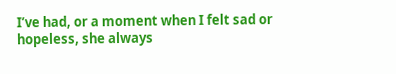I’ve had, or a moment when I felt sad or hopeless, she always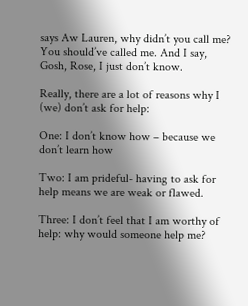says Aw Lauren, why didn’t you call me? You should’ve called me. And I say, Gosh, Rose, I just don’t know.

Really, there are a lot of reasons why I (we) don’t ask for help:

One: I don’t know how – because we don’t learn how

Two: I am prideful- having to ask for help means we are weak or flawed.

Three: I don’t feel that I am worthy of help: why would someone help me?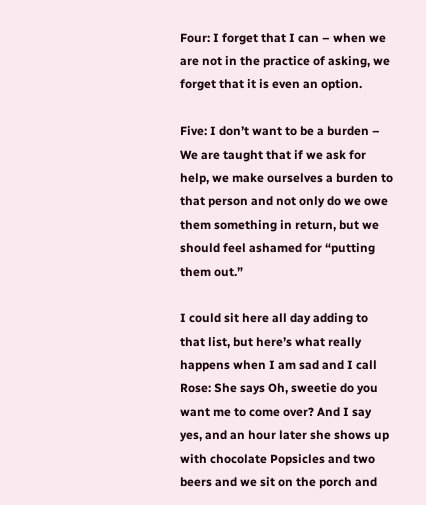Four: I forget that I can – when we are not in the practice of asking, we forget that it is even an option.

Five: I don’t want to be a burden – We are taught that if we ask for help, we make ourselves a burden to that person and not only do we owe them something in return, but we should feel ashamed for “putting them out.”

I could sit here all day adding to that list, but here’s what really happens when I am sad and I call Rose: She says Oh, sweetie do you want me to come over? And I say yes, and an hour later she shows up with chocolate Popsicles and two beers and we sit on the porch and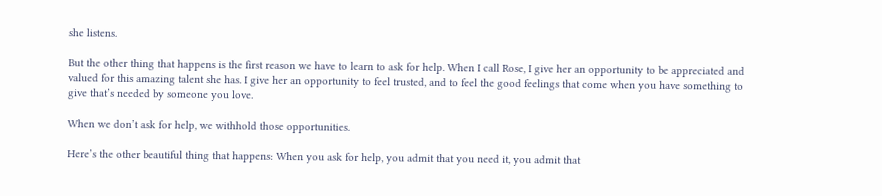she listens.

But the other thing that happens is the first reason we have to learn to ask for help. When I call Rose, I give her an opportunity to be appreciated and valued for this amazing talent she has. I give her an opportunity to feel trusted, and to feel the good feelings that come when you have something to give that’s needed by someone you love.

When we don’t ask for help, we withhold those opportunities.

Here’s the other beautiful thing that happens: When you ask for help, you admit that you need it, you admit that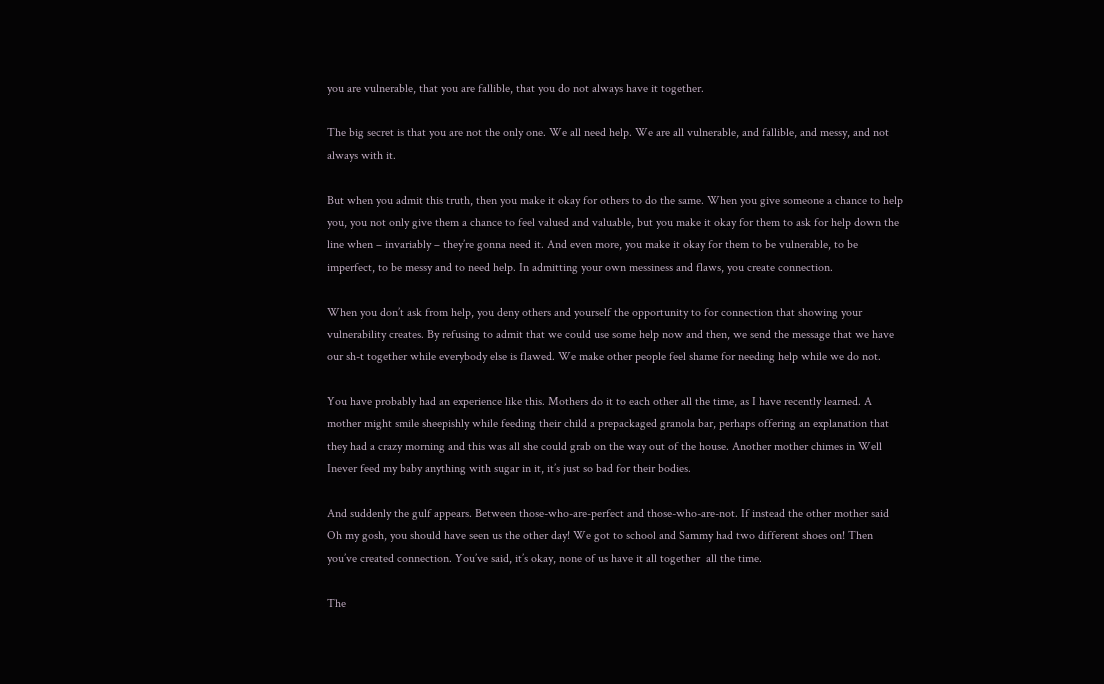you are vulnerable, that you are fallible, that you do not always have it together.

The big secret is that you are not the only one. We all need help. We are all vulnerable, and fallible, and messy, and not always with it.

But when you admit this truth, then you make it okay for others to do the same. When you give someone a chance to help you, you not only give them a chance to feel valued and valuable, but you make it okay for them to ask for help down the line when – invariably – they’re gonna need it. And even more, you make it okay for them to be vulnerable, to be imperfect, to be messy and to need help. In admitting your own messiness and flaws, you create connection.

When you don’t ask from help, you deny others and yourself the opportunity to for connection that showing your vulnerability creates. By refusing to admit that we could use some help now and then, we send the message that we have our sh-t together while everybody else is flawed. We make other people feel shame for needing help while we do not.

You have probably had an experience like this. Mothers do it to each other all the time, as I have recently learned. A mother might smile sheepishly while feeding their child a prepackaged granola bar, perhaps offering an explanation that they had a crazy morning and this was all she could grab on the way out of the house. Another mother chimes in Well Inever feed my baby anything with sugar in it, it’s just so bad for their bodies.

And suddenly the gulf appears. Between those-who-are-perfect and those-who-are-not. If instead the other mother said Oh my gosh, you should have seen us the other day! We got to school and Sammy had two different shoes on! Then you’ve created connection. You’ve said, it’s okay, none of us have it all together  all the time.

The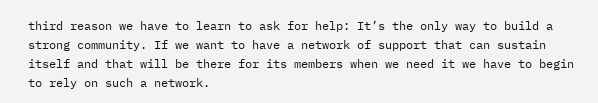third reason we have to learn to ask for help: It’s the only way to build a strong community. If we want to have a network of support that can sustain itself and that will be there for its members when we need it we have to begin to rely on such a network.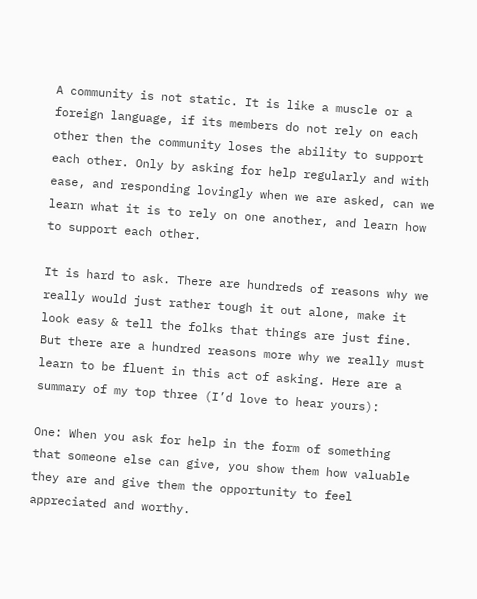A community is not static. It is like a muscle or a foreign language, if its members do not rely on each other then the community loses the ability to support each other. Only by asking for help regularly and with ease, and responding lovingly when we are asked, can we learn what it is to rely on one another, and learn how to support each other.

It is hard to ask. There are hundreds of reasons why we really would just rather tough it out alone, make it look easy & tell the folks that things are just fine. But there are a hundred reasons more why we really must learn to be fluent in this act of asking. Here are a summary of my top three (I’d love to hear yours):

One: When you ask for help in the form of something that someone else can give, you show them how valuable they are and give them the opportunity to feel appreciated and worthy.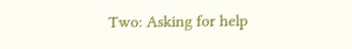Two: Asking for help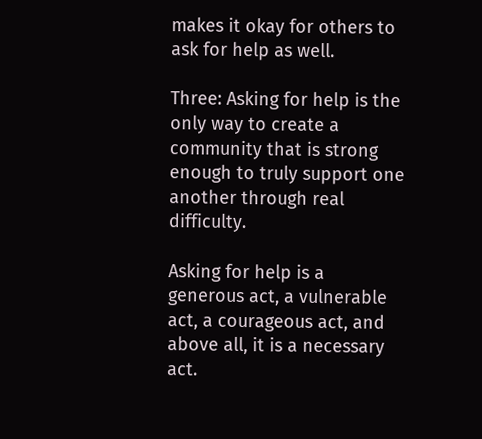makes it okay for others to ask for help as well.

Three: Asking for help is the only way to create a community that is strong enough to truly support one another through real difficulty.

Asking for help is a generous act, a vulnerable act, a courageous act, and above all, it is a necessary act.